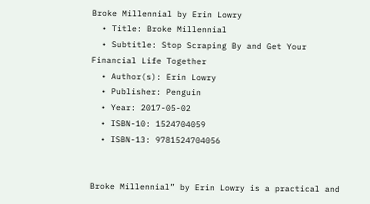Broke Millennial by Erin Lowry
  • Title: Broke Millennial
  • Subtitle: Stop Scraping By and Get Your Financial Life Together
  • Author(s): Erin Lowry
  • Publisher: Penguin
  • Year: 2017-05-02
  • ISBN-10: 1524704059
  • ISBN-13: 9781524704056


Broke Millennial” by Erin Lowry is a practical and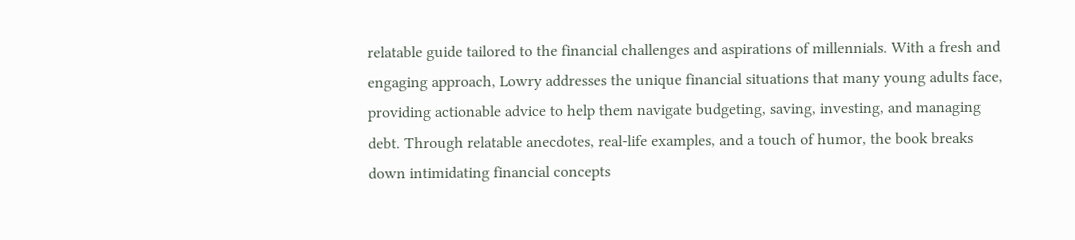relatable guide tailored to the financial challenges and aspirations of millennials. With a fresh and engaging approach, Lowry addresses the unique financial situations that many young adults face, providing actionable advice to help them navigate budgeting, saving, investing, and managing debt. Through relatable anecdotes, real-life examples, and a touch of humor, the book breaks down intimidating financial concepts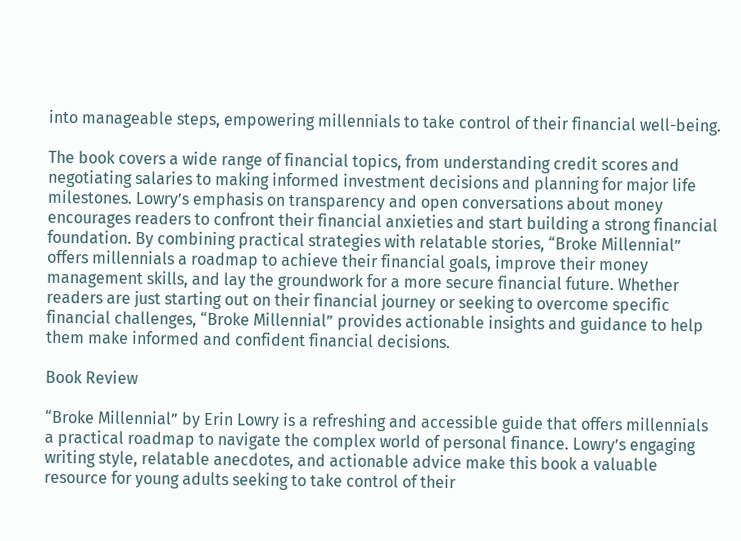into manageable steps, empowering millennials to take control of their financial well-being.

The book covers a wide range of financial topics, from understanding credit scores and negotiating salaries to making informed investment decisions and planning for major life milestones. Lowry’s emphasis on transparency and open conversations about money encourages readers to confront their financial anxieties and start building a strong financial foundation. By combining practical strategies with relatable stories, “Broke Millennial” offers millennials a roadmap to achieve their financial goals, improve their money management skills, and lay the groundwork for a more secure financial future. Whether readers are just starting out on their financial journey or seeking to overcome specific financial challenges, “Broke Millennial” provides actionable insights and guidance to help them make informed and confident financial decisions.

Book Review

“Broke Millennial” by Erin Lowry is a refreshing and accessible guide that offers millennials a practical roadmap to navigate the complex world of personal finance. Lowry’s engaging writing style, relatable anecdotes, and actionable advice make this book a valuable resource for young adults seeking to take control of their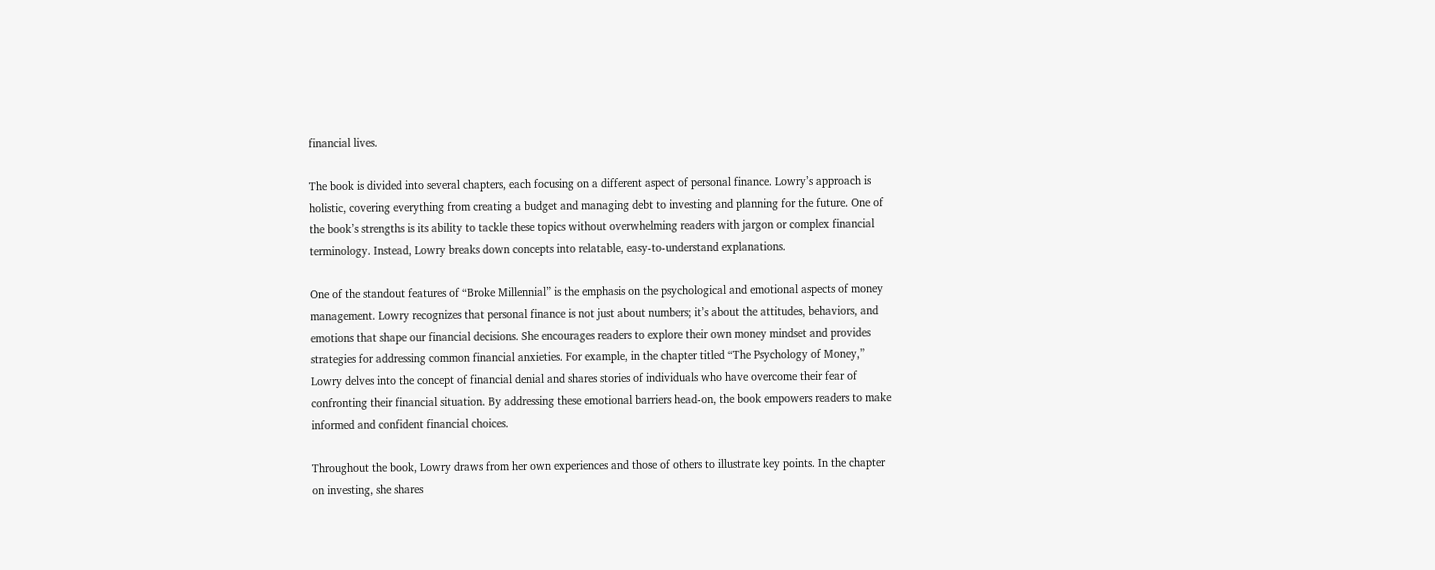financial lives.

The book is divided into several chapters, each focusing on a different aspect of personal finance. Lowry’s approach is holistic, covering everything from creating a budget and managing debt to investing and planning for the future. One of the book’s strengths is its ability to tackle these topics without overwhelming readers with jargon or complex financial terminology. Instead, Lowry breaks down concepts into relatable, easy-to-understand explanations.

One of the standout features of “Broke Millennial” is the emphasis on the psychological and emotional aspects of money management. Lowry recognizes that personal finance is not just about numbers; it’s about the attitudes, behaviors, and emotions that shape our financial decisions. She encourages readers to explore their own money mindset and provides strategies for addressing common financial anxieties. For example, in the chapter titled “The Psychology of Money,” Lowry delves into the concept of financial denial and shares stories of individuals who have overcome their fear of confronting their financial situation. By addressing these emotional barriers head-on, the book empowers readers to make informed and confident financial choices.

Throughout the book, Lowry draws from her own experiences and those of others to illustrate key points. In the chapter on investing, she shares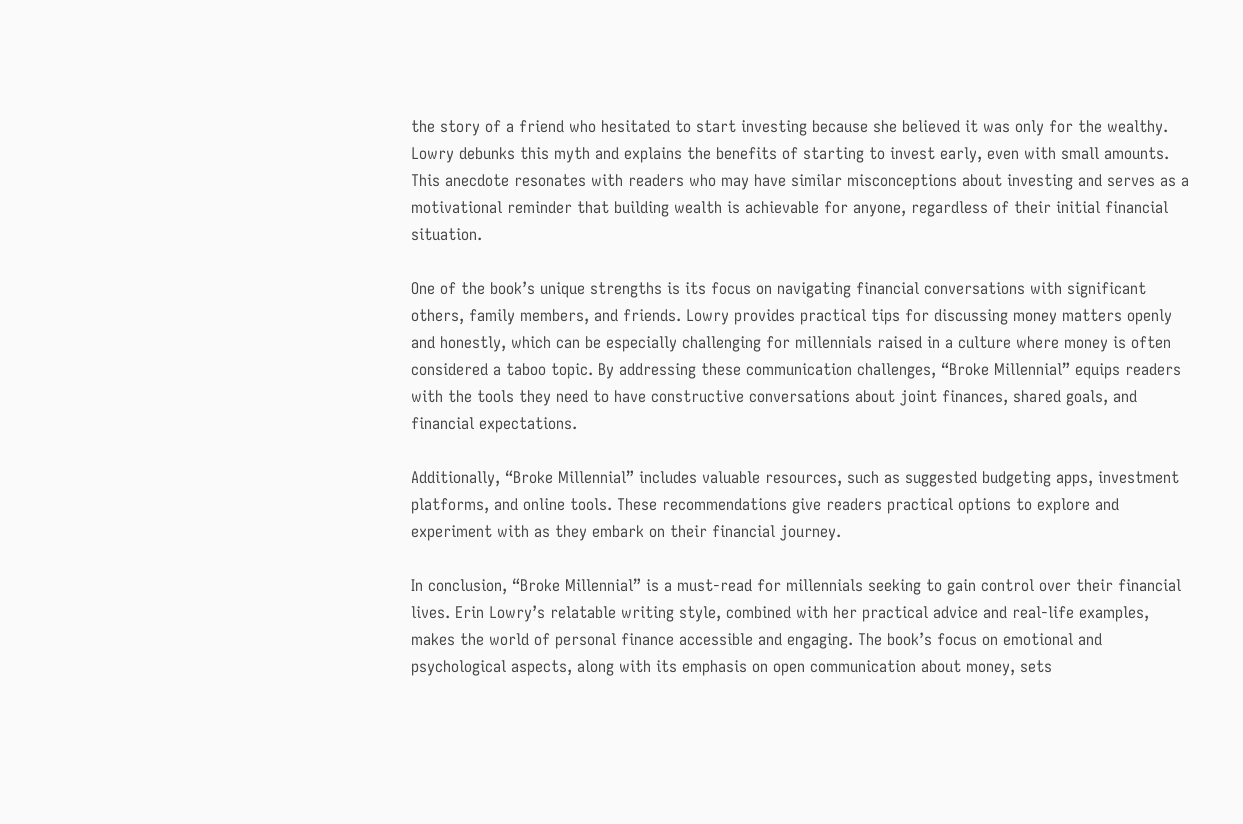the story of a friend who hesitated to start investing because she believed it was only for the wealthy. Lowry debunks this myth and explains the benefits of starting to invest early, even with small amounts. This anecdote resonates with readers who may have similar misconceptions about investing and serves as a motivational reminder that building wealth is achievable for anyone, regardless of their initial financial situation.

One of the book’s unique strengths is its focus on navigating financial conversations with significant others, family members, and friends. Lowry provides practical tips for discussing money matters openly and honestly, which can be especially challenging for millennials raised in a culture where money is often considered a taboo topic. By addressing these communication challenges, “Broke Millennial” equips readers with the tools they need to have constructive conversations about joint finances, shared goals, and financial expectations.

Additionally, “Broke Millennial” includes valuable resources, such as suggested budgeting apps, investment platforms, and online tools. These recommendations give readers practical options to explore and experiment with as they embark on their financial journey.

In conclusion, “Broke Millennial” is a must-read for millennials seeking to gain control over their financial lives. Erin Lowry’s relatable writing style, combined with her practical advice and real-life examples, makes the world of personal finance accessible and engaging. The book’s focus on emotional and psychological aspects, along with its emphasis on open communication about money, sets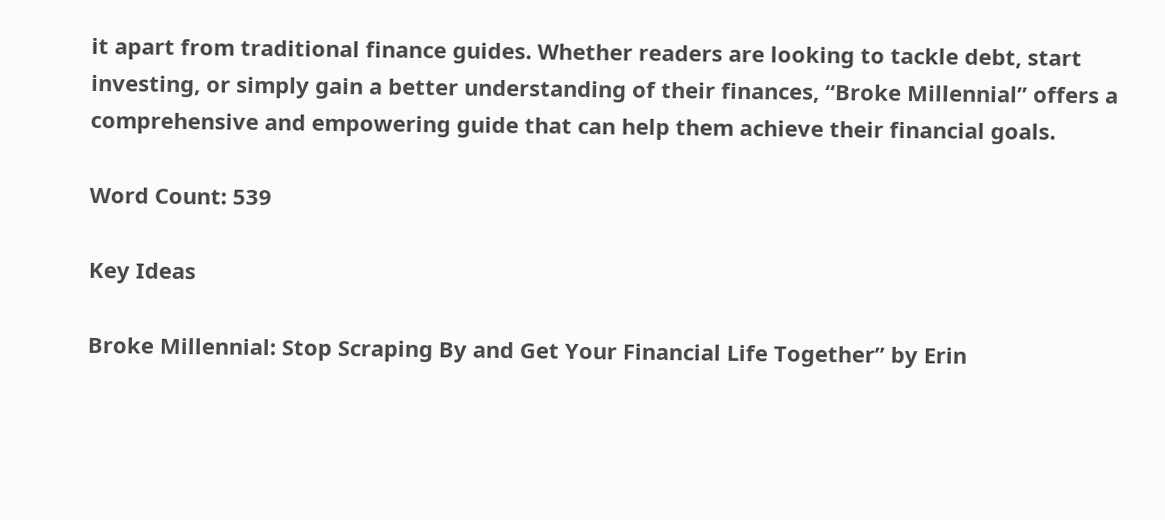it apart from traditional finance guides. Whether readers are looking to tackle debt, start investing, or simply gain a better understanding of their finances, “Broke Millennial” offers a comprehensive and empowering guide that can help them achieve their financial goals.

Word Count: 539

Key Ideas

Broke Millennial: Stop Scraping By and Get Your Financial Life Together” by Erin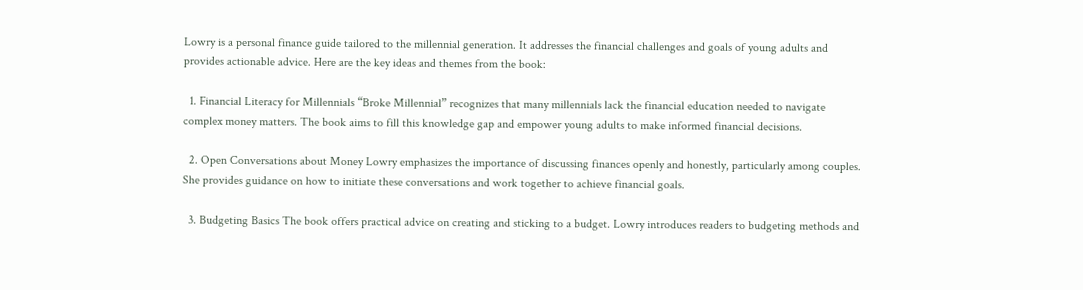Lowry is a personal finance guide tailored to the millennial generation. It addresses the financial challenges and goals of young adults and provides actionable advice. Here are the key ideas and themes from the book:

  1. Financial Literacy for Millennials “Broke Millennial” recognizes that many millennials lack the financial education needed to navigate complex money matters. The book aims to fill this knowledge gap and empower young adults to make informed financial decisions.

  2. Open Conversations about Money Lowry emphasizes the importance of discussing finances openly and honestly, particularly among couples. She provides guidance on how to initiate these conversations and work together to achieve financial goals.

  3. Budgeting Basics The book offers practical advice on creating and sticking to a budget. Lowry introduces readers to budgeting methods and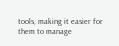tools, making it easier for them to manage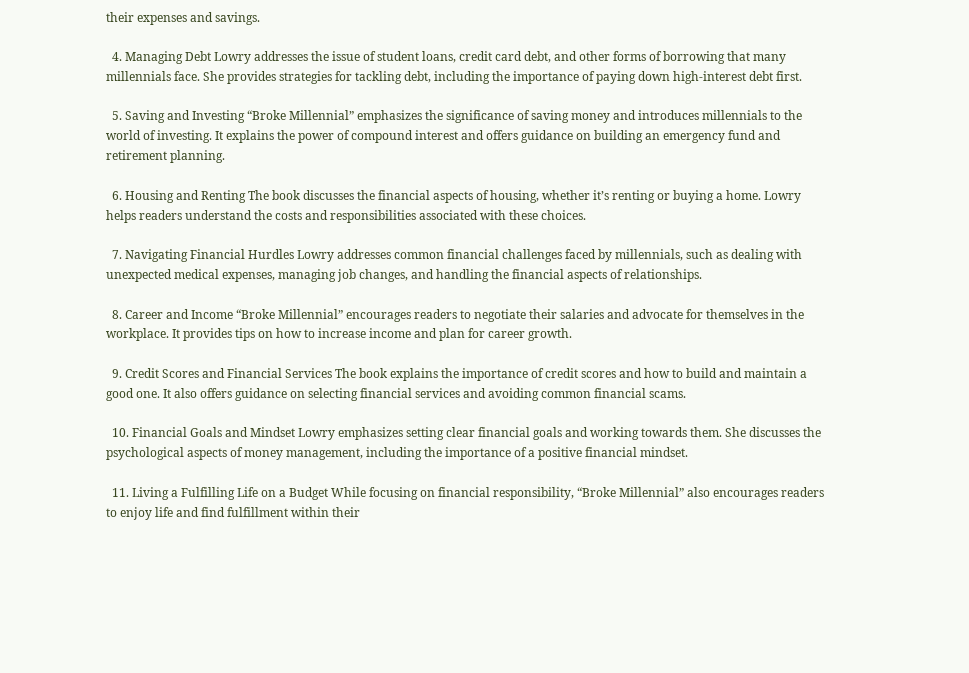their expenses and savings.

  4. Managing Debt Lowry addresses the issue of student loans, credit card debt, and other forms of borrowing that many millennials face. She provides strategies for tackling debt, including the importance of paying down high-interest debt first.

  5. Saving and Investing “Broke Millennial” emphasizes the significance of saving money and introduces millennials to the world of investing. It explains the power of compound interest and offers guidance on building an emergency fund and retirement planning.

  6. Housing and Renting The book discusses the financial aspects of housing, whether it’s renting or buying a home. Lowry helps readers understand the costs and responsibilities associated with these choices.

  7. Navigating Financial Hurdles Lowry addresses common financial challenges faced by millennials, such as dealing with unexpected medical expenses, managing job changes, and handling the financial aspects of relationships.

  8. Career and Income “Broke Millennial” encourages readers to negotiate their salaries and advocate for themselves in the workplace. It provides tips on how to increase income and plan for career growth.

  9. Credit Scores and Financial Services The book explains the importance of credit scores and how to build and maintain a good one. It also offers guidance on selecting financial services and avoiding common financial scams.

  10. Financial Goals and Mindset Lowry emphasizes setting clear financial goals and working towards them. She discusses the psychological aspects of money management, including the importance of a positive financial mindset.

  11. Living a Fulfilling Life on a Budget While focusing on financial responsibility, “Broke Millennial” also encourages readers to enjoy life and find fulfillment within their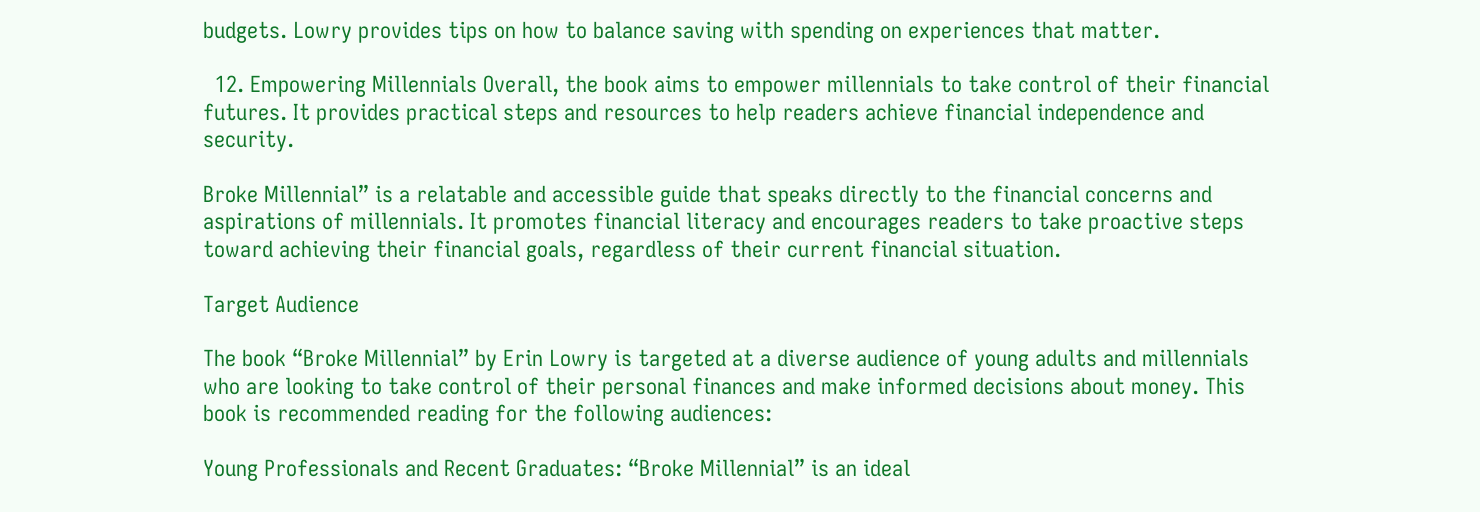budgets. Lowry provides tips on how to balance saving with spending on experiences that matter.

  12. Empowering Millennials Overall, the book aims to empower millennials to take control of their financial futures. It provides practical steps and resources to help readers achieve financial independence and security.

Broke Millennial” is a relatable and accessible guide that speaks directly to the financial concerns and aspirations of millennials. It promotes financial literacy and encourages readers to take proactive steps toward achieving their financial goals, regardless of their current financial situation.

Target Audience

The book “Broke Millennial” by Erin Lowry is targeted at a diverse audience of young adults and millennials who are looking to take control of their personal finances and make informed decisions about money. This book is recommended reading for the following audiences:

Young Professionals and Recent Graduates: “Broke Millennial” is an ideal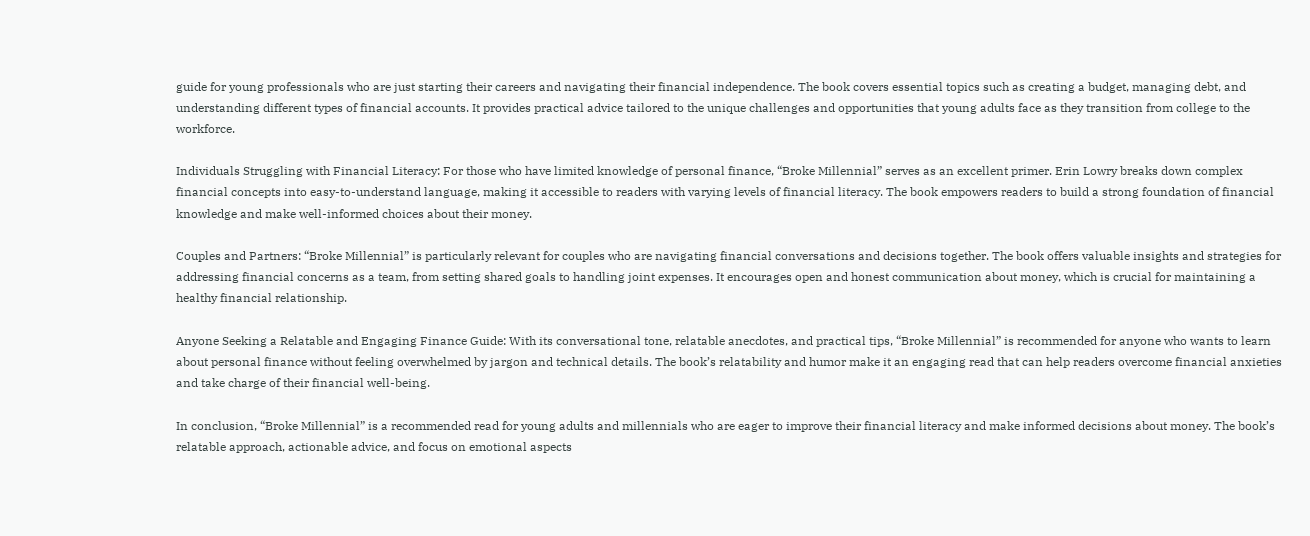guide for young professionals who are just starting their careers and navigating their financial independence. The book covers essential topics such as creating a budget, managing debt, and understanding different types of financial accounts. It provides practical advice tailored to the unique challenges and opportunities that young adults face as they transition from college to the workforce.

Individuals Struggling with Financial Literacy: For those who have limited knowledge of personal finance, “Broke Millennial” serves as an excellent primer. Erin Lowry breaks down complex financial concepts into easy-to-understand language, making it accessible to readers with varying levels of financial literacy. The book empowers readers to build a strong foundation of financial knowledge and make well-informed choices about their money.

Couples and Partners: “Broke Millennial” is particularly relevant for couples who are navigating financial conversations and decisions together. The book offers valuable insights and strategies for addressing financial concerns as a team, from setting shared goals to handling joint expenses. It encourages open and honest communication about money, which is crucial for maintaining a healthy financial relationship.

Anyone Seeking a Relatable and Engaging Finance Guide: With its conversational tone, relatable anecdotes, and practical tips, “Broke Millennial” is recommended for anyone who wants to learn about personal finance without feeling overwhelmed by jargon and technical details. The book’s relatability and humor make it an engaging read that can help readers overcome financial anxieties and take charge of their financial well-being.

In conclusion, “Broke Millennial” is a recommended read for young adults and millennials who are eager to improve their financial literacy and make informed decisions about money. The book’s relatable approach, actionable advice, and focus on emotional aspects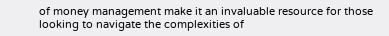of money management make it an invaluable resource for those looking to navigate the complexities of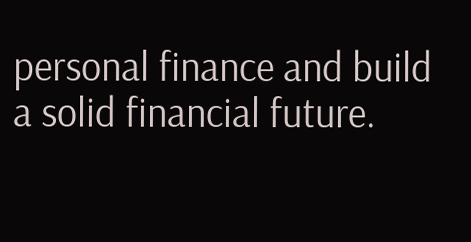personal finance and build a solid financial future.